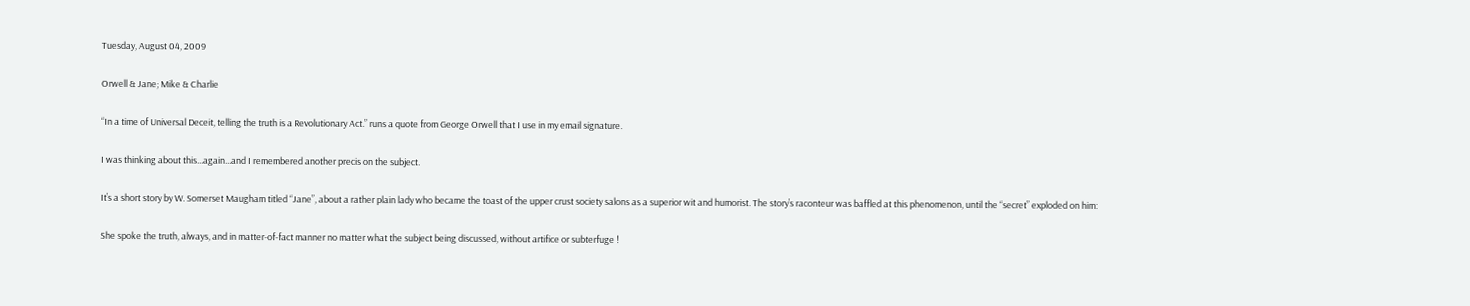Tuesday, August 04, 2009

Orwell & Jane; Mike & Charlie

“In a time of Universal Deceit, telling the truth is a Revolutionary Act.” runs a quote from George Orwell that I use in my email signature.

I was thinking about this...again...and I remembered another precis on the subject.

It’s a short story by W. Somerset Maugham titled “Jane”, about a rather plain lady who became the toast of the upper crust society salons as a superior wit and humorist. The story’s raconteur was baffled at this phenomenon, until the “secret” exploded on him:

She spoke the truth, always, and in matter-of-fact manner no matter what the subject being discussed, without artifice or subterfuge !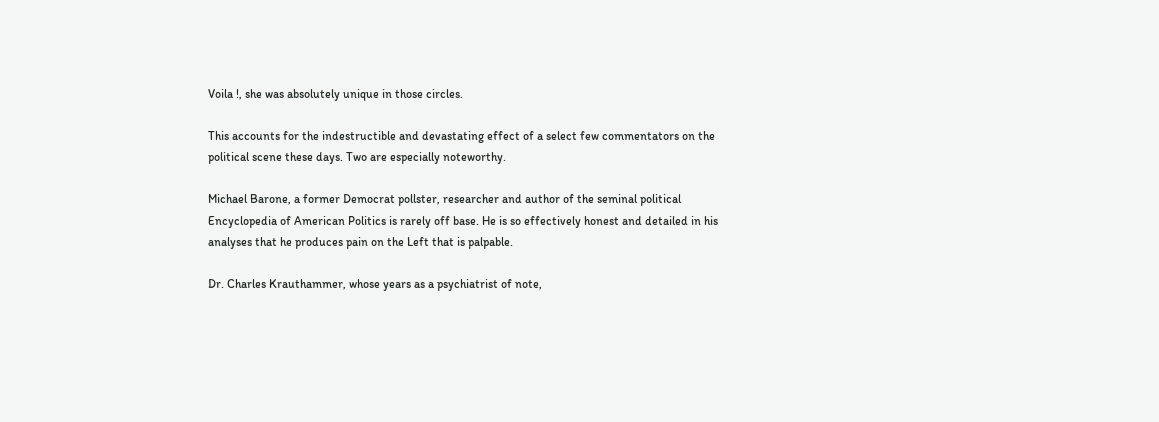Voila !, she was absolutely unique in those circles.

This accounts for the indestructible and devastating effect of a select few commentators on the political scene these days. Two are especially noteworthy.

Michael Barone, a former Democrat pollster, researcher and author of the seminal political Encyclopedia of American Politics is rarely off base. He is so effectively honest and detailed in his analyses that he produces pain on the Left that is palpable.

Dr. Charles Krauthammer, whose years as a psychiatrist of note,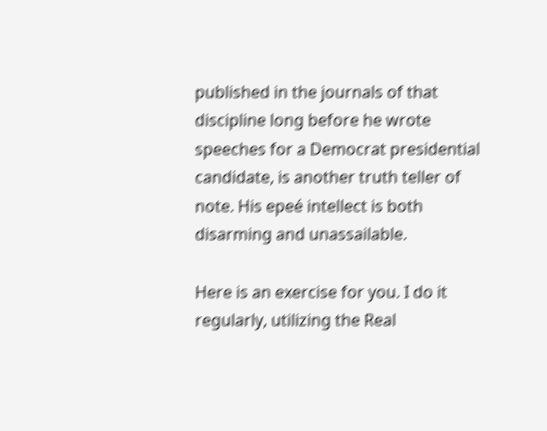published in the journals of that discipline long before he wrote speeches for a Democrat presidential candidate, is another truth teller of note. His epeé intellect is both disarming and unassailable.

Here is an exercise for you. I do it regularly, utilizing the Real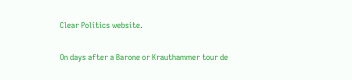Clear Politics website.

On days after a Barone or Krauthammer tour de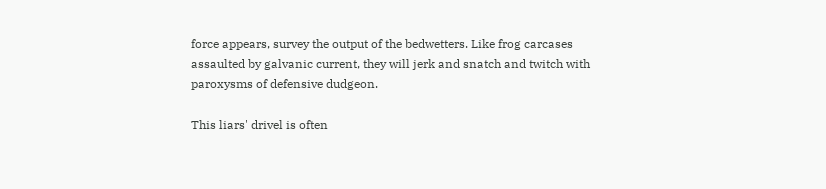force appears, survey the output of the bedwetters. Like frog carcases assaulted by galvanic current, they will jerk and snatch and twitch with paroxysms of defensive dudgeon.

This liars' drivel is often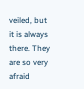veiled, but it is always there. They are so very afraid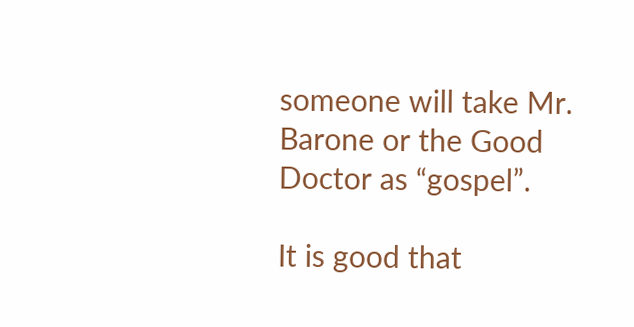someone will take Mr. Barone or the Good Doctor as “gospel”.

It is good that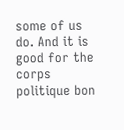some of us do. And it is good for the corps politique bon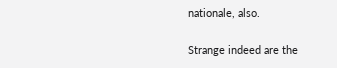nationale, also.

Strange indeed are the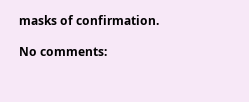masks of confirmation.

No comments: